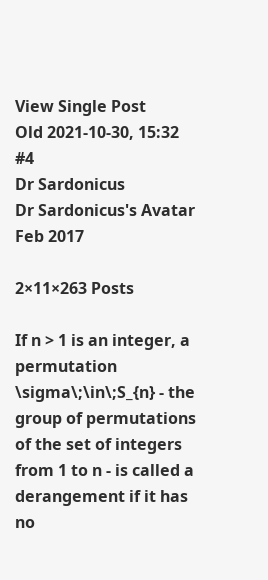View Single Post
Old 2021-10-30, 15:32   #4
Dr Sardonicus
Dr Sardonicus's Avatar
Feb 2017

2×11×263 Posts

If n > 1 is an integer, a permutation \sigma\;\in\;S_{n} - the group of permutations of the set of integers from 1 to n - is called a derangement if it has no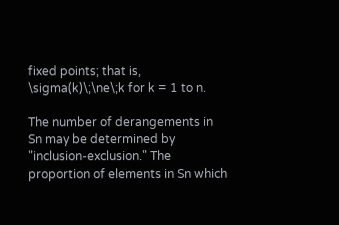fixed points; that is, \sigma(k)\;\ne\;k for k = 1 to n.

The number of derangements in Sn may be determined by "inclusion-exclusion." The proportion of elements in Sn which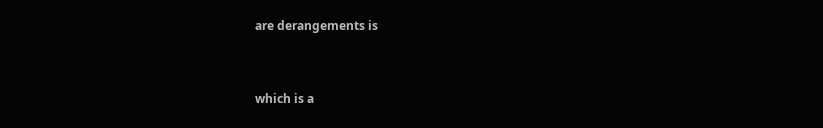are derangements is


which is a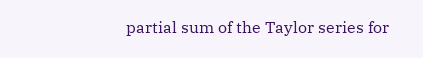partial sum of the Taylor series for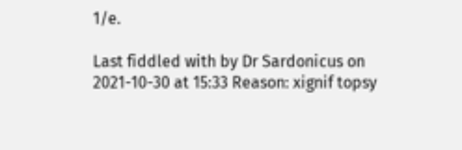1/e.

Last fiddled with by Dr Sardonicus on 2021-10-30 at 15:33 Reason: xignif topsy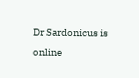Dr Sardonicus is online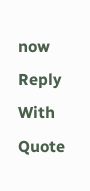now   Reply With Quote